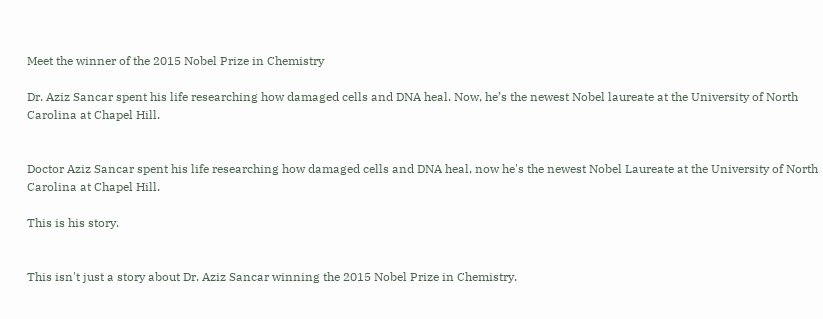Meet the winner of the 2015 Nobel Prize in Chemistry

Dr. Aziz Sancar spent his life researching how damaged cells and DNA heal. Now, he’s the newest Nobel laureate at the University of North Carolina at Chapel Hill.


Doctor Aziz Sancar spent his life researching how damaged cells and DNA heal, now he's the newest Nobel Laureate at the University of North Carolina at Chapel Hill.

This is his story.


This isn't just a story about Dr. Aziz Sancar winning the 2015 Nobel Prize in Chemistry.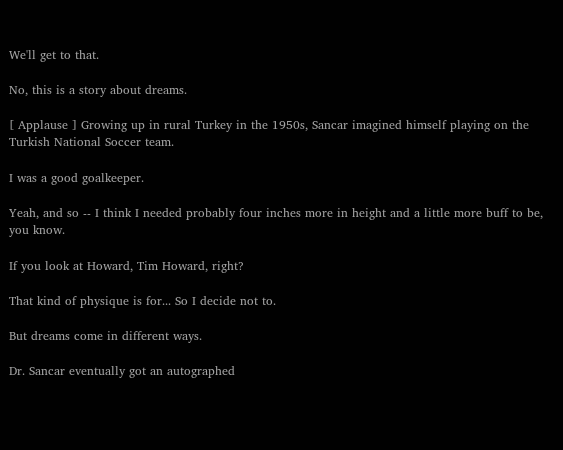We'll get to that.

No, this is a story about dreams.

[ Applause ] Growing up in rural Turkey in the 1950s, Sancar imagined himself playing on the Turkish National Soccer team.

I was a good goalkeeper.

Yeah, and so -- I think I needed probably four inches more in height and a little more buff to be, you know.

If you look at Howard, Tim Howard, right?

That kind of physique is for... So I decide not to.

But dreams come in different ways.

Dr. Sancar eventually got an autographed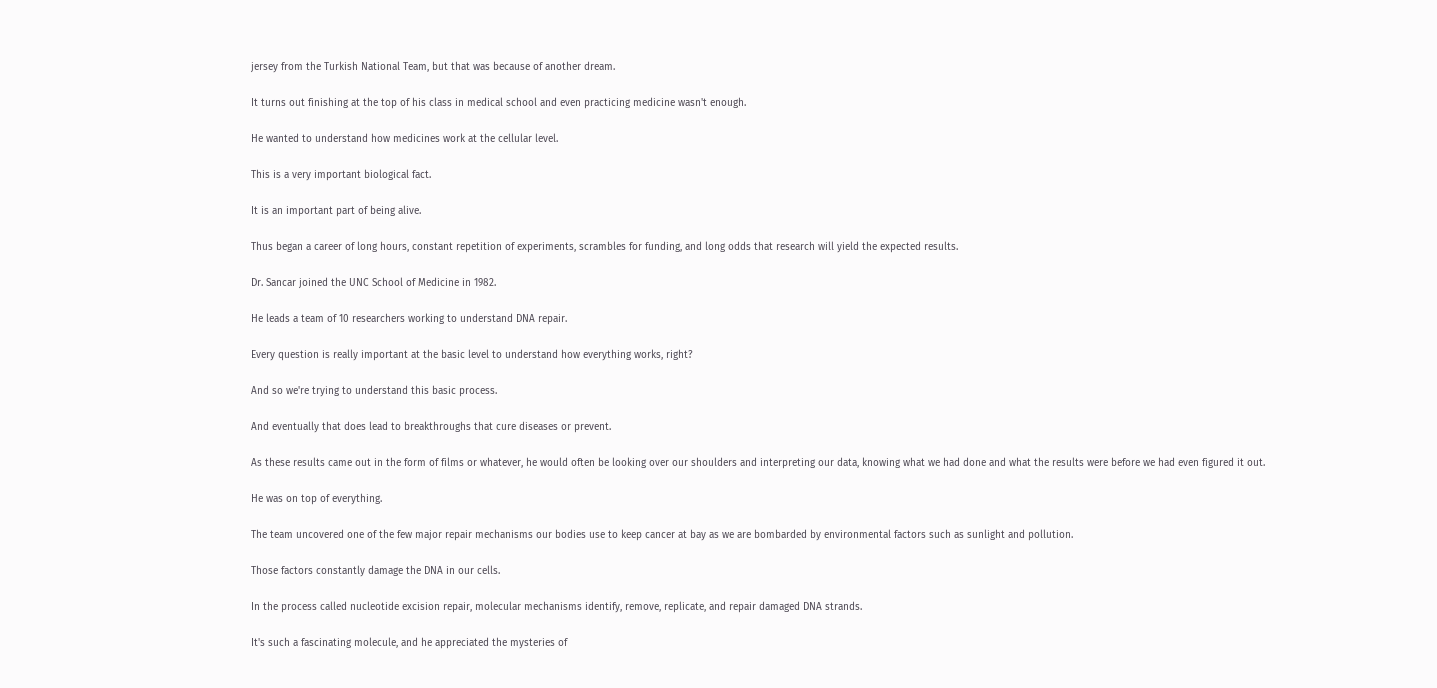jersey from the Turkish National Team, but that was because of another dream.

It turns out finishing at the top of his class in medical school and even practicing medicine wasn't enough.

He wanted to understand how medicines work at the cellular level.

This is a very important biological fact.

It is an important part of being alive.

Thus began a career of long hours, constant repetition of experiments, scrambles for funding, and long odds that research will yield the expected results.

Dr. Sancar joined the UNC School of Medicine in 1982.

He leads a team of 10 researchers working to understand DNA repair.

Every question is really important at the basic level to understand how everything works, right?

And so we're trying to understand this basic process.

And eventually that does lead to breakthroughs that cure diseases or prevent.

As these results came out in the form of films or whatever, he would often be looking over our shoulders and interpreting our data, knowing what we had done and what the results were before we had even figured it out.

He was on top of everything.

The team uncovered one of the few major repair mechanisms our bodies use to keep cancer at bay as we are bombarded by environmental factors such as sunlight and pollution.

Those factors constantly damage the DNA in our cells.

In the process called nucleotide excision repair, molecular mechanisms identify, remove, replicate, and repair damaged DNA strands.

It's such a fascinating molecule, and he appreciated the mysteries of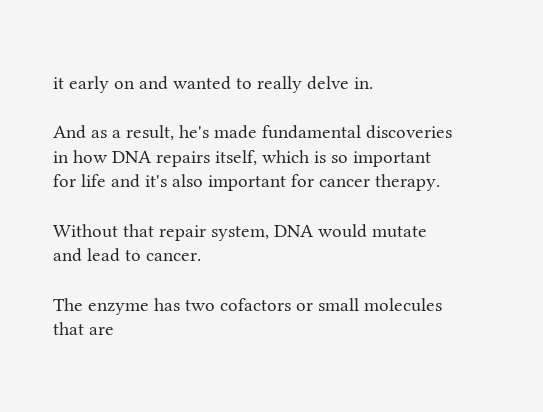it early on and wanted to really delve in.

And as a result, he's made fundamental discoveries in how DNA repairs itself, which is so important for life and it's also important for cancer therapy.

Without that repair system, DNA would mutate and lead to cancer.

The enzyme has two cofactors or small molecules that are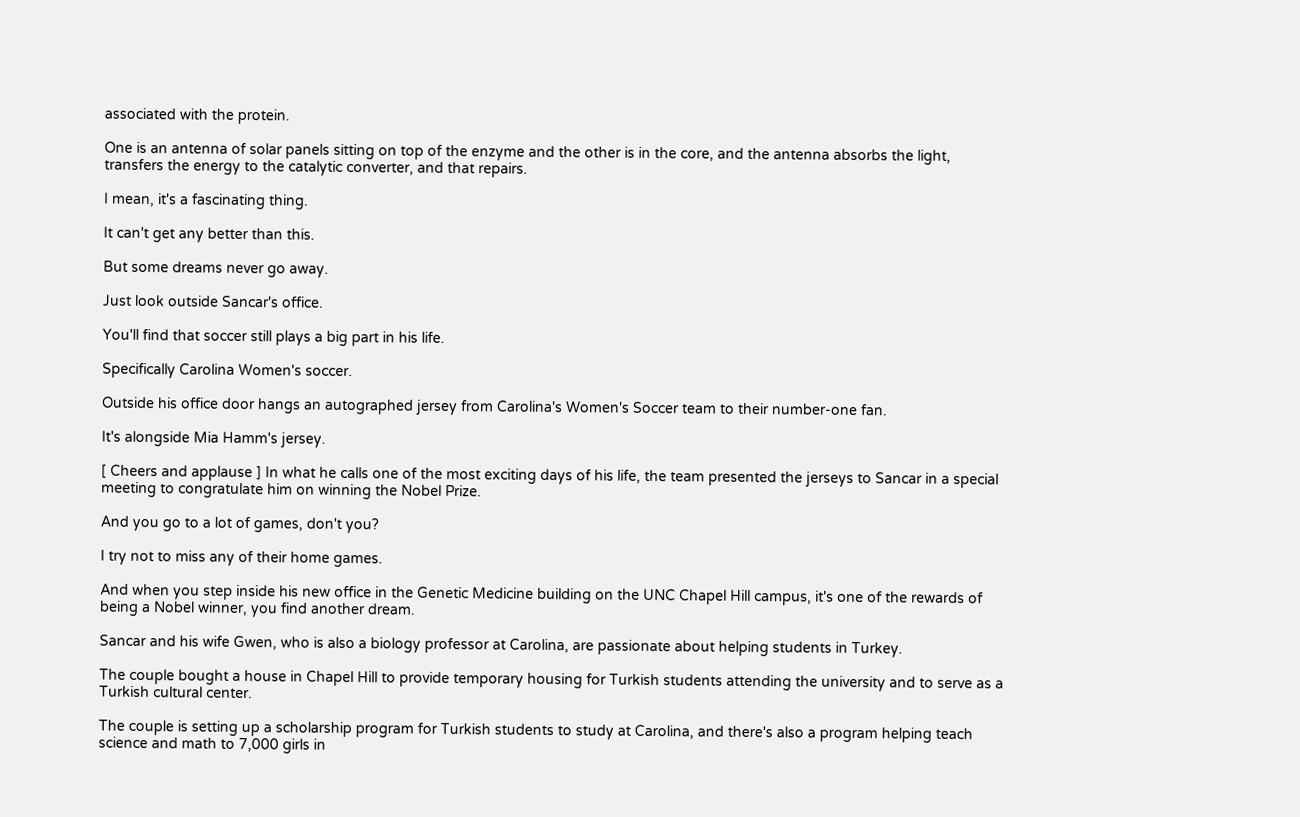associated with the protein.

One is an antenna of solar panels sitting on top of the enzyme and the other is in the core, and the antenna absorbs the light, transfers the energy to the catalytic converter, and that repairs.

I mean, it's a fascinating thing.

It can't get any better than this.

But some dreams never go away.

Just look outside Sancar's office.

You'll find that soccer still plays a big part in his life.

Specifically Carolina Women's soccer.

Outside his office door hangs an autographed jersey from Carolina's Women's Soccer team to their number-one fan.

It's alongside Mia Hamm's jersey.

[ Cheers and applause ] In what he calls one of the most exciting days of his life, the team presented the jerseys to Sancar in a special meeting to congratulate him on winning the Nobel Prize.

And you go to a lot of games, don't you?

I try not to miss any of their home games.

And when you step inside his new office in the Genetic Medicine building on the UNC Chapel Hill campus, it's one of the rewards of being a Nobel winner, you find another dream.

Sancar and his wife Gwen, who is also a biology professor at Carolina, are passionate about helping students in Turkey.

The couple bought a house in Chapel Hill to provide temporary housing for Turkish students attending the university and to serve as a Turkish cultural center.

The couple is setting up a scholarship program for Turkish students to study at Carolina, and there's also a program helping teach science and math to 7,000 girls in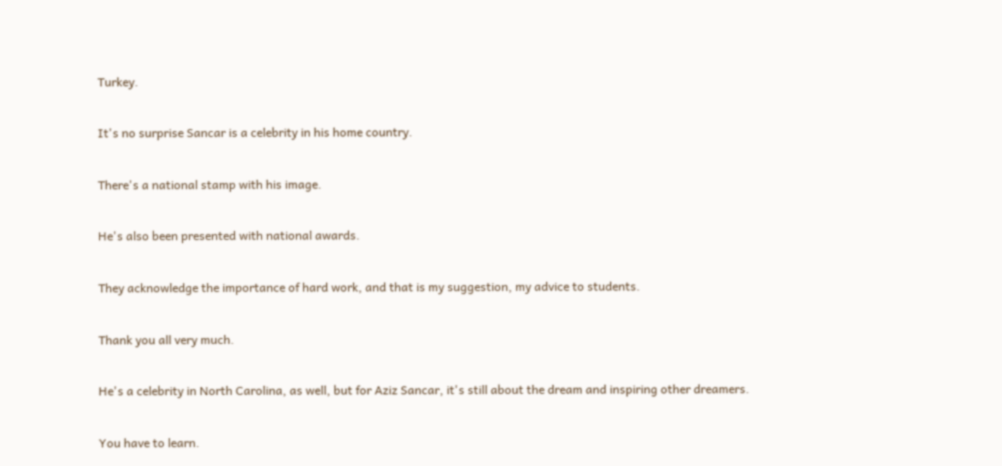Turkey.

It's no surprise Sancar is a celebrity in his home country.

There's a national stamp with his image.

He's also been presented with national awards.

They acknowledge the importance of hard work, and that is my suggestion, my advice to students.

Thank you all very much.

He's a celebrity in North Carolina, as well, but for Aziz Sancar, it's still about the dream and inspiring other dreamers.

You have to learn.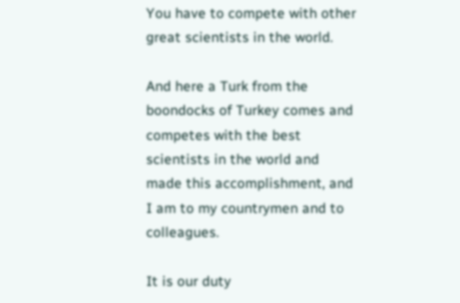You have to compete with other great scientists in the world.

And here a Turk from the boondocks of Turkey comes and competes with the best scientists in the world and made this accomplishment, and I am to my countrymen and to colleagues.

It is our duty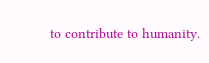to contribute to humanity.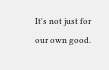It's not just for our own good.